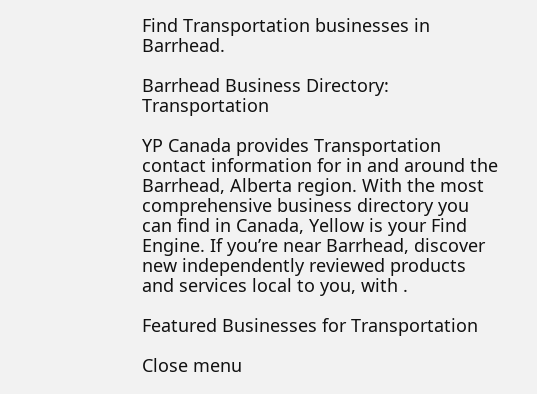Find Transportation businesses in Barrhead.

Barrhead Business Directory: Transportation

YP Canada provides Transportation contact information for in and around the Barrhead, Alberta region. With the most comprehensive business directory you can find in Canada, Yellow is your Find Engine. If you’re near Barrhead, discover new independently reviewed products and services local to you, with .

Featured Businesses for Transportation

Close menu